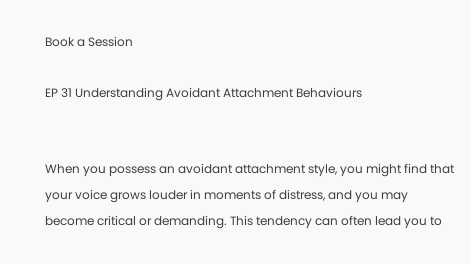Book a Session

EP 31 Understanding Avoidant Attachment Behaviours


When you possess an avoidant attachment style, you might find that your voice grows louder in moments of distress, and you may become critical or demanding. This tendency can often lead you to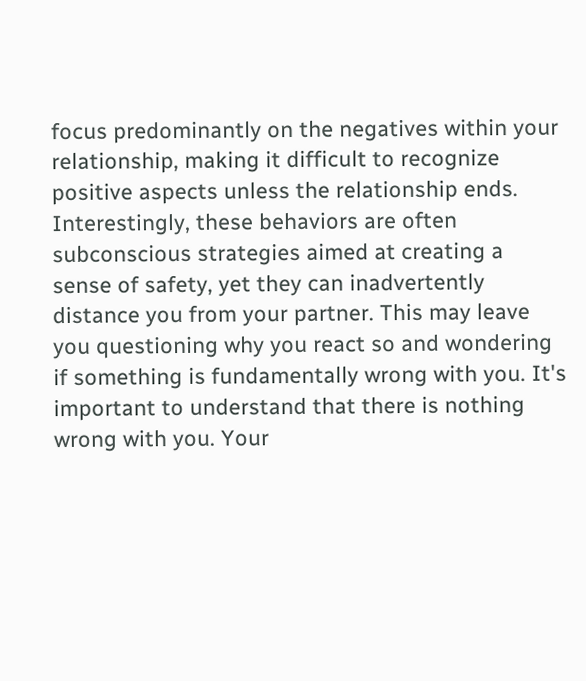focus predominantly on the negatives within your relationship, making it difficult to recognize positive aspects unless the relationship ends. Interestingly, these behaviors are often subconscious strategies aimed at creating a sense of safety, yet they can inadvertently distance you from your partner. This may leave you questioning why you react so and wondering if something is fundamentally wrong with you. It's important to understand that there is nothing wrong with you. Your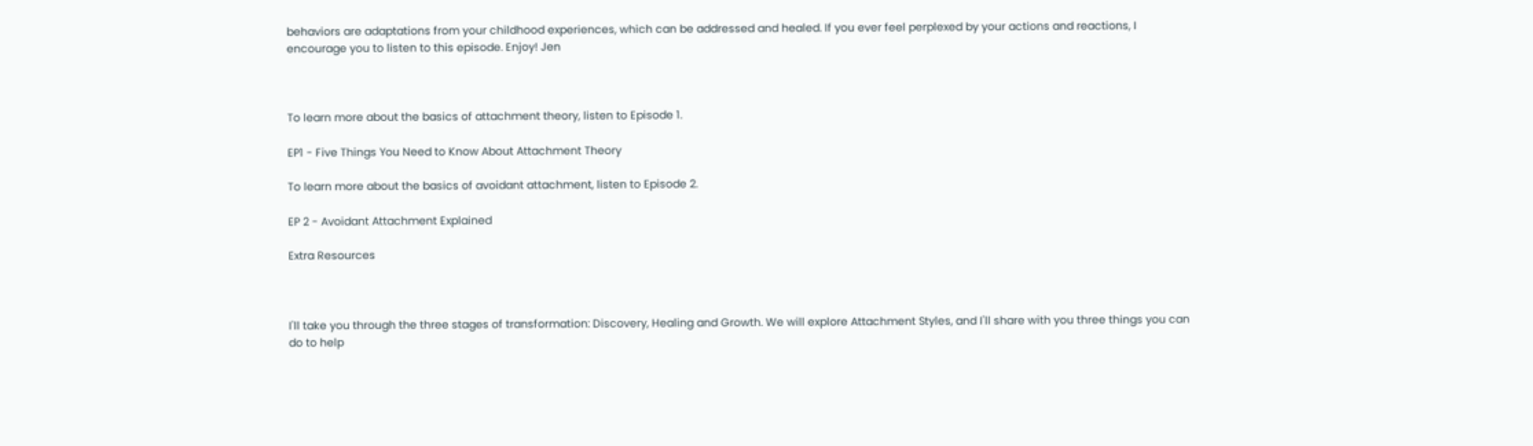behaviors are adaptations from your childhood experiences, which can be addressed and healed. If you ever feel perplexed by your actions and reactions, I encourage you to listen to this episode. Enjoy! Jen



To learn more about the basics of attachment theory, listen to Episode 1.

EP1 - Five Things You Need to Know About Attachment Theory

To learn more about the basics of avoidant attachment, listen to Episode 2.

EP 2 - Avoidant Attachment Explained

Extra Resources



I'll take you through the three stages of transformation: Discovery, Healing and Growth. We will explore Attachment Styles, and I'll share with you three things you can do to help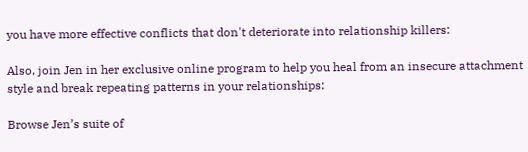you have more effective conflicts that don't deteriorate into relationship killers:

Also, join Jen in her exclusive online program to help you heal from an insecure attachment style and break repeating patterns in your relationships:

Browse Jen’s suite of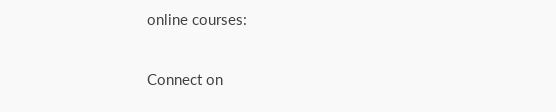online courses:

Connect on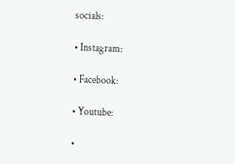socials:

• Instagram:

• Facebook:

• Youtube:

•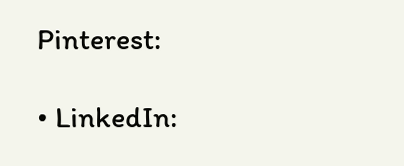Pinterest:

• LinkedIn: